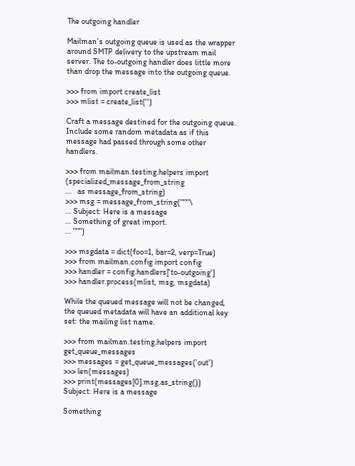The outgoing handler

Mailman’s outgoing queue is used as the wrapper around SMTP delivery to the upstream mail server. The to-outgoing handler does little more than drop the message into the outgoing queue.

>>> from import create_list
>>> mlist = create_list('')

Craft a message destined for the outgoing queue. Include some random metadata as if this message had passed through some other handlers.

>>> from mailman.testing.helpers import (specialized_message_from_string
...   as message_from_string)
>>> msg = message_from_string("""\
... Subject: Here is a message
... Something of great import.
... """)

>>> msgdata = dict(foo=1, bar=2, verp=True)
>>> from mailman.config import config
>>> handler = config.handlers['to-outgoing']
>>> handler.process(mlist, msg, msgdata)

While the queued message will not be changed, the queued metadata will have an additional key set: the mailing list name.

>>> from mailman.testing.helpers import get_queue_messages
>>> messages = get_queue_messages('out')
>>> len(messages)
>>> print(messages[0].msg.as_string())
Subject: Here is a message

Something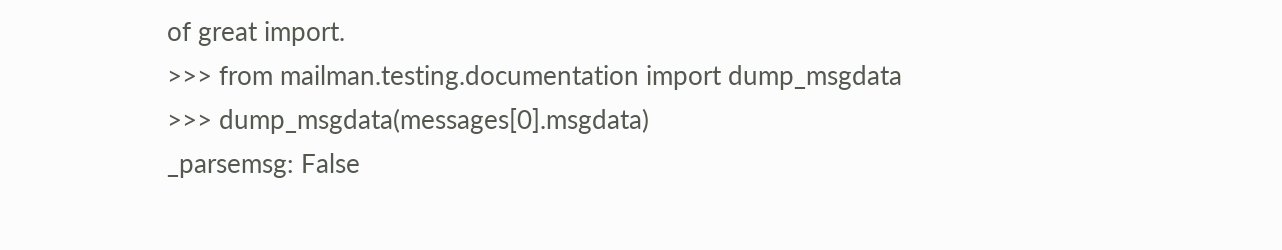of great import.
>>> from mailman.testing.documentation import dump_msgdata
>>> dump_msgdata(messages[0].msgdata)
_parsemsg: False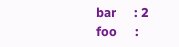bar      : 2
foo      :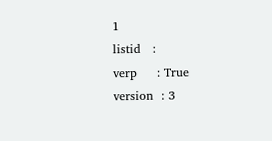1
listid   :
verp     : True
version  : 3